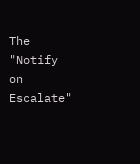The "Notify on Escalate"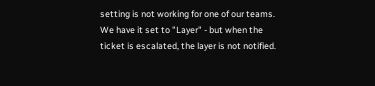setting is not working for one of our teams. We have it set to "Layer" - but when the ticket is escalated, the layer is not notified.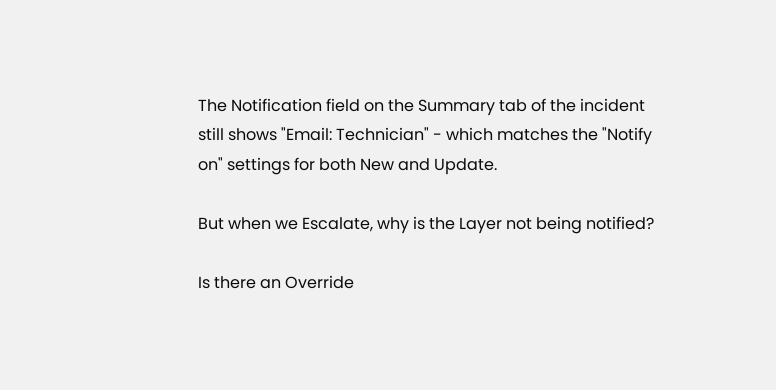The Notification field on the Summary tab of the incident still shows "Email: Technician" - which matches the "Notify on" settings for both New and Update.

But when we Escalate, why is the Layer not being notified?

Is there an Override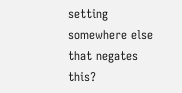setting somewhere else that negates this?